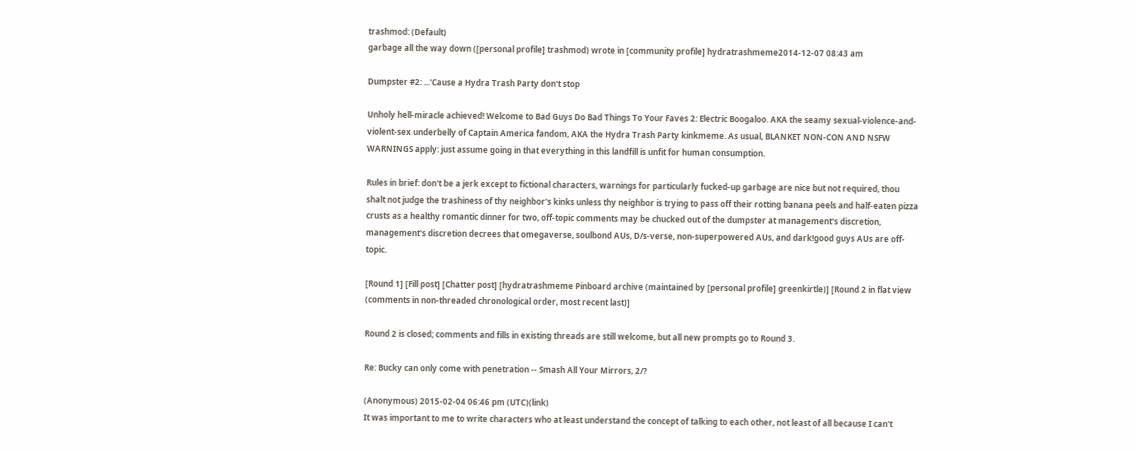trashmod: (Default)
garbage all the way down ([personal profile] trashmod) wrote in [community profile] hydratrashmeme2014-12-07 08:43 am

Dumpster #2: ...'Cause a Hydra Trash Party don't stop

Unholy hell-miracle achieved! Welcome to Bad Guys Do Bad Things To Your Faves 2: Electric Boogaloo. AKA the seamy sexual-violence-and-violent-sex underbelly of Captain America fandom, AKA the Hydra Trash Party kinkmeme. As usual, BLANKET NON-CON AND NSFW WARNINGS apply: just assume going in that everything in this landfill is unfit for human consumption.

Rules in brief: don't be a jerk except to fictional characters, warnings for particularly fucked-up garbage are nice but not required, thou shalt not judge the trashiness of thy neighbor's kinks unless thy neighbor is trying to pass off their rotting banana peels and half-eaten pizza crusts as a healthy romantic dinner for two, off-topic comments may be chucked out of the dumpster at management's discretion, management's discretion decrees that omegaverse, soulbond AUs, D/s-verse, non-superpowered AUs, and dark!good guys AUs are off-topic.

[Round 1] [Fill post] [Chatter post] [hydratrashmeme Pinboard archive (maintained by [personal profile] greenkirtle)] [Round 2 in flat view (comments in non-threaded chronological order, most recent last)]

Round 2 is closed; comments and fills in existing threads are still welcome, but all new prompts go to Round 3.

Re: Bucky can only come with penetration -- Smash All Your Mirrors, 2/?

(Anonymous) 2015-02-04 06:46 pm (UTC)(link)
It was important to me to write characters who at least understand the concept of talking to each other, not least of all because I can't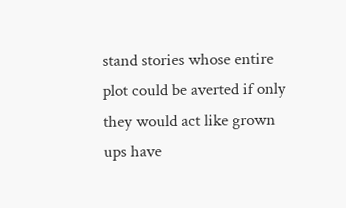stand stories whose entire plot could be averted if only they would act like grown ups have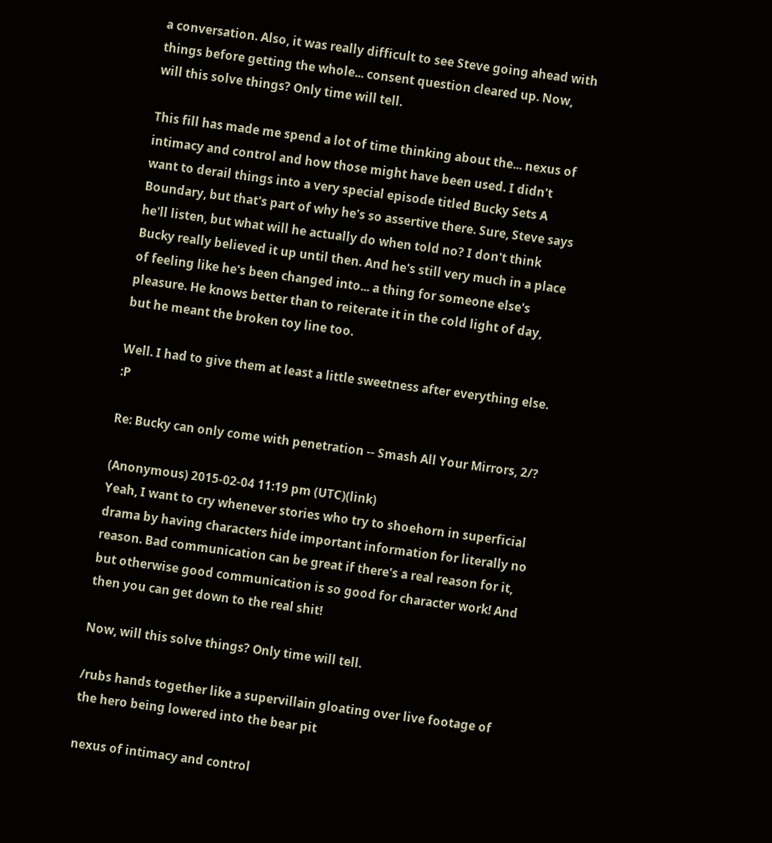a conversation. Also, it was really difficult to see Steve going ahead with things before getting the whole... consent question cleared up. Now, will this solve things? Only time will tell.

This fill has made me spend a lot of time thinking about the... nexus of intimacy and control and how those might have been used. I didn't want to derail things into a very special episode titled Bucky Sets A Boundary, but that's part of why he's so assertive there. Sure, Steve says he'll listen, but what will he actually do when told no? I don't think Bucky really believed it up until then. And he's still very much in a place of feeling like he's been changed into... a thing for someone else's pleasure. He knows better than to reiterate it in the cold light of day, but he meant the broken toy line too.

Well. I had to give them at least a little sweetness after everything else. :P

Re: Bucky can only come with penetration -- Smash All Your Mirrors, 2/?

(Anonymous) 2015-02-04 11:19 pm (UTC)(link)
Yeah, I want to cry whenever stories who try to shoehorn in superficial drama by having characters hide important information for literally no reason. Bad communication can be great if there's a real reason for it, but otherwise good communication is so good for character work! And then you can get down to the real shit!

Now, will this solve things? Only time will tell.

/rubs hands together like a supervillain gloating over live footage of the hero being lowered into the bear pit

nexus of intimacy and control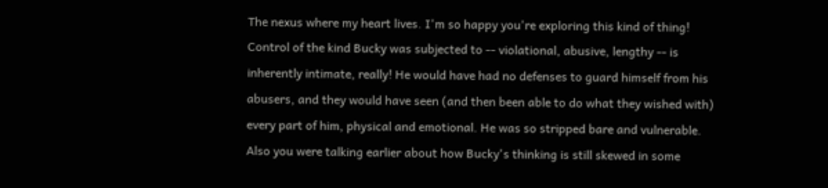The nexus where my heart lives. I'm so happy you're exploring this kind of thing! Control of the kind Bucky was subjected to -- violational, abusive, lengthy -- is inherently intimate, really! He would have had no defenses to guard himself from his abusers, and they would have seen (and then been able to do what they wished with) every part of him, physical and emotional. He was so stripped bare and vulnerable. Also you were talking earlier about how Bucky's thinking is still skewed in some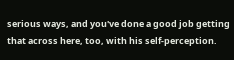serious ways, and you've done a good job getting that across here, too, with his self-perception.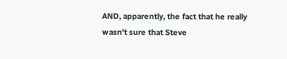AND, apparently, the fact that he really wasn't sure that Steve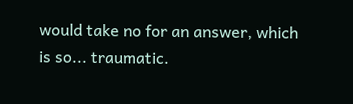would take no for an answer, which is so... traumatic.